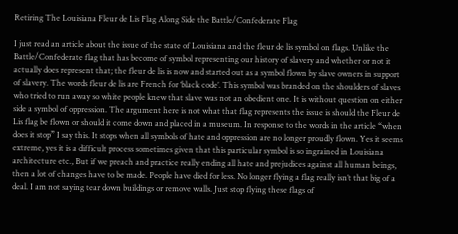Retiring The Louisiana Fleur de Lis Flag Along Side the Battle/Confederate Flag

I just read an article about the issue of the state of Louisiana and the fleur de lis symbol on flags. Unlike the Battle/Confederate flag that has become of symbol representing our history of slavery and whether or not it actually does represent that; the fleur de lis is now and started out as a symbol flown by slave owners in support of slavery. The words fleur de lis are French for ‘black code’. This symbol was branded on the shoulders of slaves who tried to run away so white people knew that slave was not an obedient one. It is without question on either side a symbol of oppression. The argument here is not what that flag represents the issue is should the Fleur de Lis flag be flown or should it come down and placed in a museum. In response to the words in the article “when does it stop” I say this. It stops when all symbols of hate and oppression are no longer proudly flown. Yes it seems extreme, yes it is a difficult process sometimes given that this particular symbol is so ingrained in Louisiana architecture etc., But if we preach and practice really ending all hate and prejudices against all human beings, then a lot of changes have to be made. People have died for less. No longer flying a flag really isn’t that big of a deal. I am not saying tear down buildings or remove walls. Just stop flying these flags of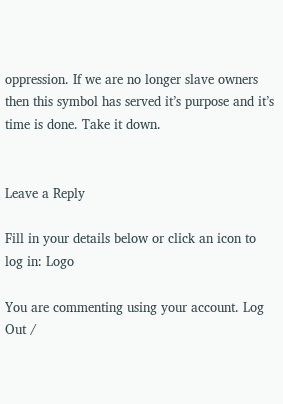oppression. If we are no longer slave owners then this symbol has served it’s purpose and it’s time is done. Take it down.


Leave a Reply

Fill in your details below or click an icon to log in: Logo

You are commenting using your account. Log Out /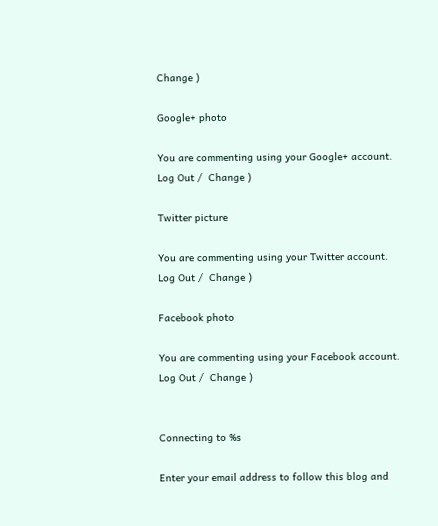Change )

Google+ photo

You are commenting using your Google+ account. Log Out /  Change )

Twitter picture

You are commenting using your Twitter account. Log Out /  Change )

Facebook photo

You are commenting using your Facebook account. Log Out /  Change )


Connecting to %s

Enter your email address to follow this blog and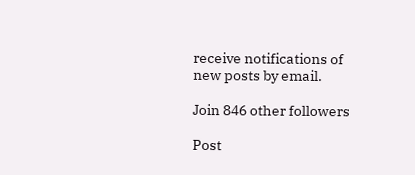receive notifications of new posts by email.

Join 846 other followers

Post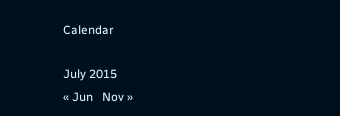Calendar

July 2015
« Jun   Nov »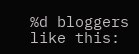%d bloggers like this: